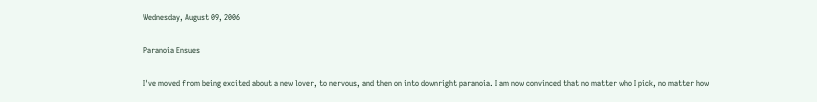Wednesday, August 09, 2006

Paranoia Ensues

I've moved from being excited about a new lover, to nervous, and then on into downright paranoia. I am now convinced that no matter who I pick, no matter how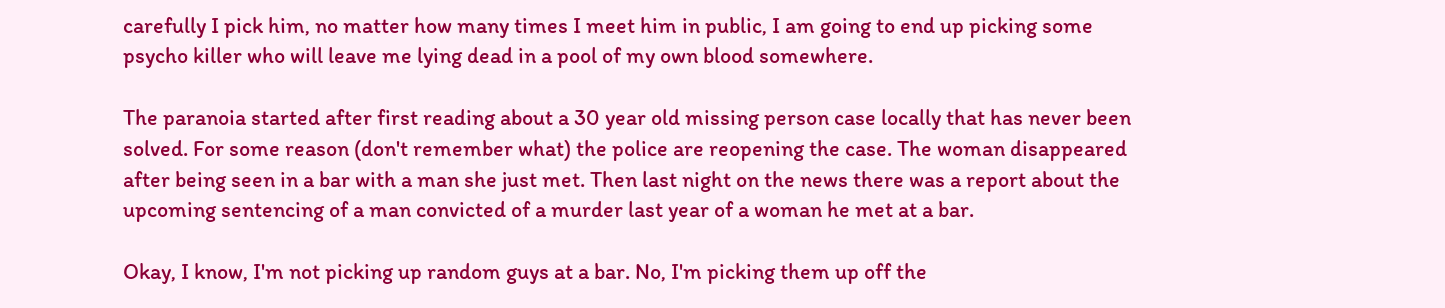carefully I pick him, no matter how many times I meet him in public, I am going to end up picking some psycho killer who will leave me lying dead in a pool of my own blood somewhere.

The paranoia started after first reading about a 30 year old missing person case locally that has never been solved. For some reason (don't remember what) the police are reopening the case. The woman disappeared after being seen in a bar with a man she just met. Then last night on the news there was a report about the upcoming sentencing of a man convicted of a murder last year of a woman he met at a bar.

Okay, I know, I'm not picking up random guys at a bar. No, I'm picking them up off the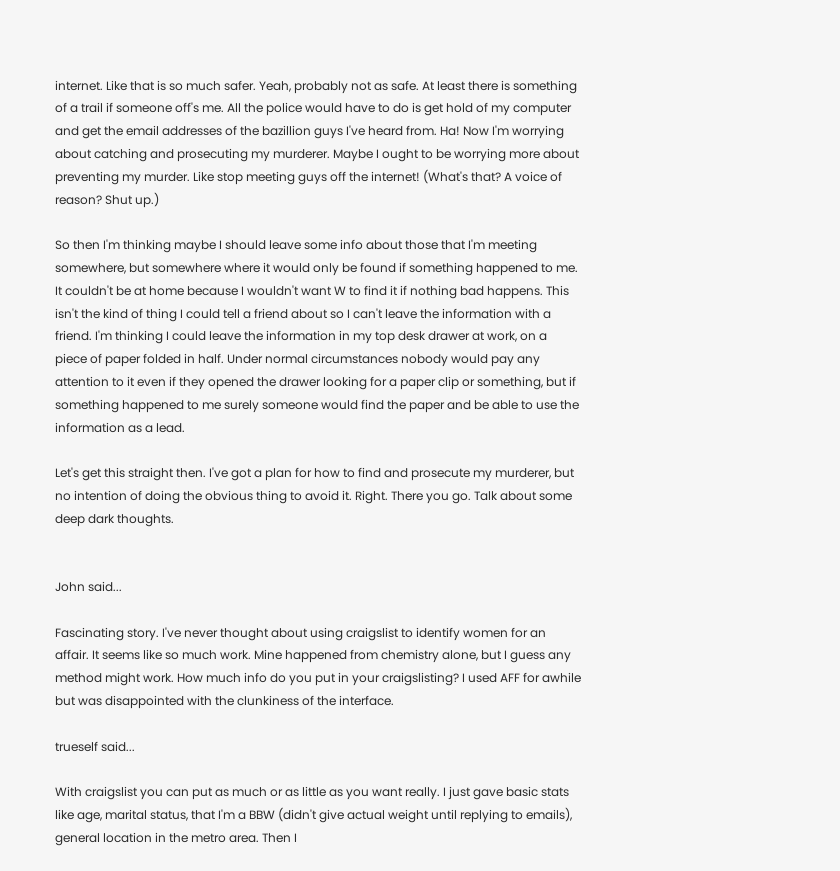internet. Like that is so much safer. Yeah, probably not as safe. At least there is something of a trail if someone off's me. All the police would have to do is get hold of my computer and get the email addresses of the bazillion guys I've heard from. Ha! Now I'm worrying about catching and prosecuting my murderer. Maybe I ought to be worrying more about preventing my murder. Like stop meeting guys off the internet! (What's that? A voice of reason? Shut up.)

So then I'm thinking maybe I should leave some info about those that I'm meeting somewhere, but somewhere where it would only be found if something happened to me. It couldn't be at home because I wouldn't want W to find it if nothing bad happens. This isn't the kind of thing I could tell a friend about so I can't leave the information with a friend. I'm thinking I could leave the information in my top desk drawer at work, on a piece of paper folded in half. Under normal circumstances nobody would pay any attention to it even if they opened the drawer looking for a paper clip or something, but if something happened to me surely someone would find the paper and be able to use the information as a lead.

Let's get this straight then. I've got a plan for how to find and prosecute my murderer, but no intention of doing the obvious thing to avoid it. Right. There you go. Talk about some deep dark thoughts.


John said...

Fascinating story. I've never thought about using craigslist to identify women for an affair. It seems like so much work. Mine happened from chemistry alone, but I guess any method might work. How much info do you put in your craigslisting? I used AFF for awhile but was disappointed with the clunkiness of the interface.

trueself said...

With craigslist you can put as much or as little as you want really. I just gave basic stats like age, marital status, that I'm a BBW (didn't give actual weight until replying to emails), general location in the metro area. Then I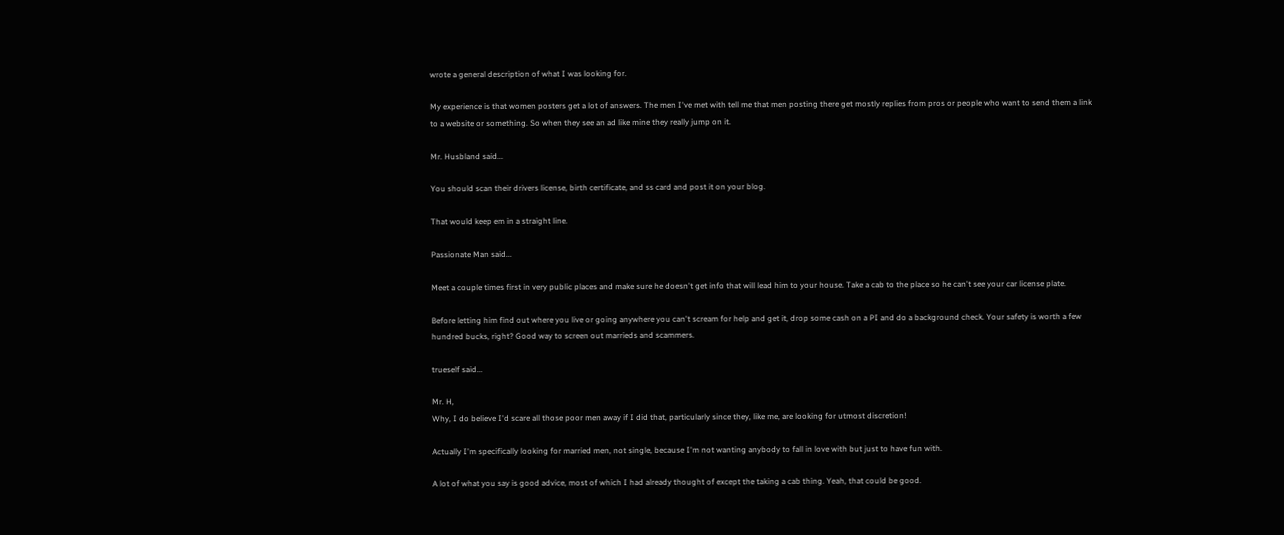wrote a general description of what I was looking for.

My experience is that women posters get a lot of answers. The men I've met with tell me that men posting there get mostly replies from pros or people who want to send them a link to a website or something. So when they see an ad like mine they really jump on it.

Mr. Husbland said...

You should scan their drivers license, birth certificate, and ss card and post it on your blog.

That would keep em in a straight line.

Passionate Man said...

Meet a couple times first in very public places and make sure he doesn't get info that will lead him to your house. Take a cab to the place so he can't see your car license plate.

Before letting him find out where you live or going anywhere you can't scream for help and get it, drop some cash on a PI and do a background check. Your safety is worth a few hundred bucks, right? Good way to screen out marrieds and scammers.

trueself said...

Mr. H,
Why, I do believe I'd scare all those poor men away if I did that, particularly since they, like me, are looking for utmost discretion!

Actually I'm specifically looking for married men, not single, because I'm not wanting anybody to fall in love with but just to have fun with.

A lot of what you say is good advice, most of which I had already thought of except the taking a cab thing. Yeah, that could be good.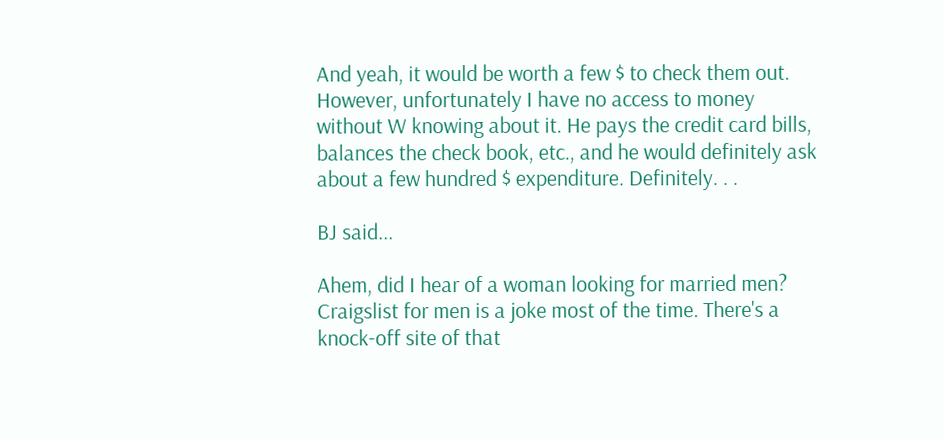And yeah, it would be worth a few $ to check them out. However, unfortunately I have no access to money without W knowing about it. He pays the credit card bills, balances the check book, etc., and he would definitely ask about a few hundred $ expenditure. Definitely. . .

BJ said...

Ahem, did I hear of a woman looking for married men? Craigslist for men is a joke most of the time. There's a knock-off site of that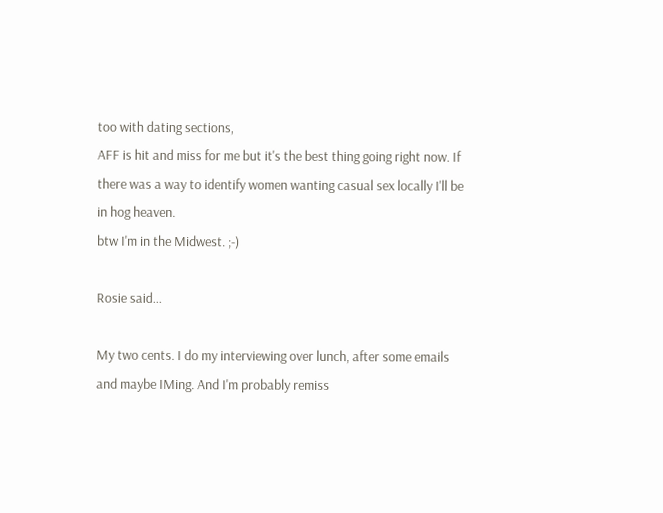too with dating sections,
AFF is hit and miss for me but it's the best thing going right now. If there was a way to identify women wanting casual sex locally I'll be in hog heaven.
btw I'm in the Midwest. ;-)

Rosie said...

My two cents. I do my interviewing over lunch, after some emails and maybe IMing. And I'm probably remiss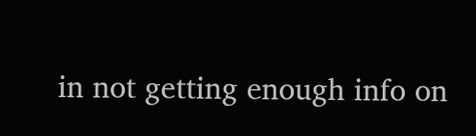in not getting enough info on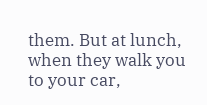them. But at lunch, when they walk you to your car,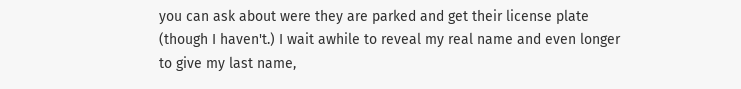you can ask about were they are parked and get their license plate (though I haven't.) I wait awhile to reveal my real name and even longer to give my last name,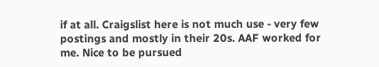if at all. Craigslist here is not much use - very few postings and mostly in their 20s. AAF worked for me. Nice to be pursued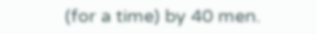(for a time) by 40 men.